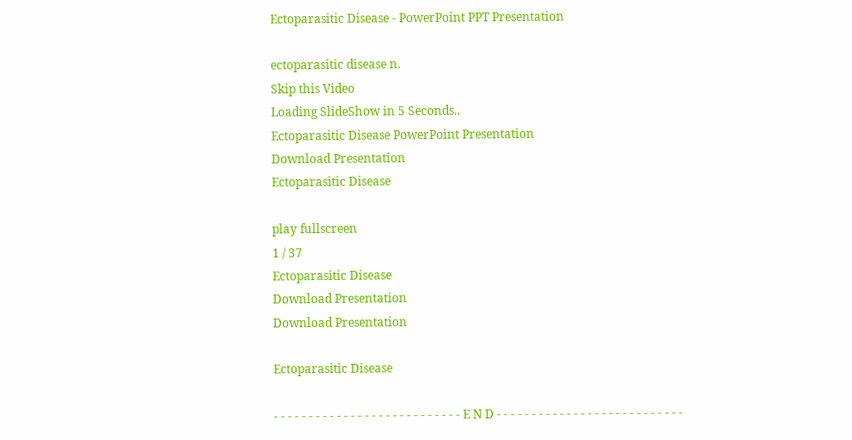Ectoparasitic Disease - PowerPoint PPT Presentation

ectoparasitic disease n.
Skip this Video
Loading SlideShow in 5 Seconds..
Ectoparasitic Disease PowerPoint Presentation
Download Presentation
Ectoparasitic Disease

play fullscreen
1 / 37
Ectoparasitic Disease
Download Presentation
Download Presentation

Ectoparasitic Disease

- - - - - - - - - - - - - - - - - - - - - - - - - - - E N D - - - - - - - - - - - - - - - - - - - - - - - - - - -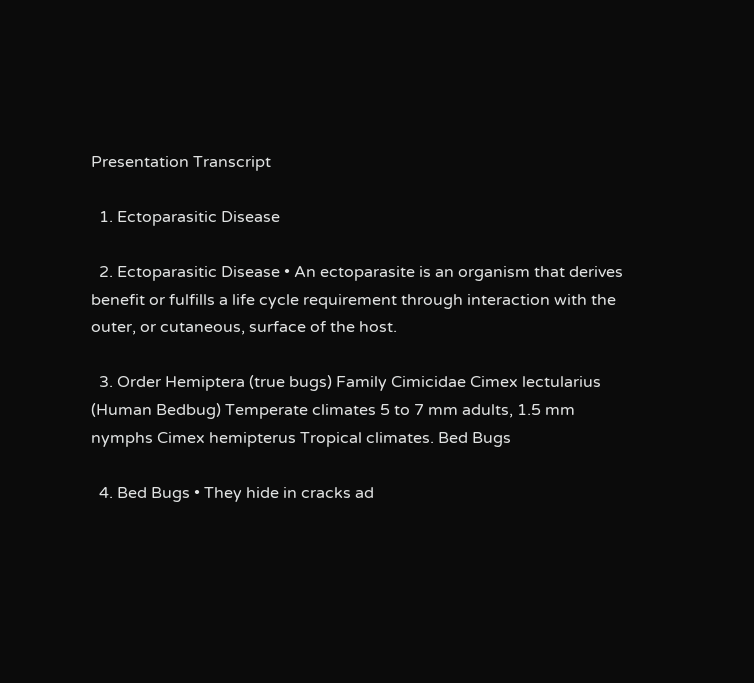Presentation Transcript

  1. Ectoparasitic Disease

  2. Ectoparasitic Disease • An ectoparasite is an organism that derives benefit or fulfills a life cycle requirement through interaction with the outer, or cutaneous, surface of the host.

  3. Order Hemiptera (true bugs) Family Cimicidae Cimex lectularius (Human Bedbug) Temperate climates 5 to 7 mm adults, 1.5 mm nymphs Cimex hemipterus Tropical climates. Bed Bugs

  4. Bed Bugs • They hide in cracks ad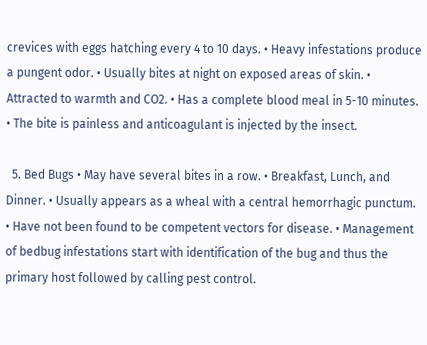crevices with eggs hatching every 4 to 10 days. • Heavy infestations produce a pungent odor. • Usually bites at night on exposed areas of skin. • Attracted to warmth and CO2. • Has a complete blood meal in 5-10 minutes. • The bite is painless and anticoagulant is injected by the insect.

  5. Bed Bugs • May have several bites in a row. • Breakfast, Lunch, and Dinner. • Usually appears as a wheal with a central hemorrhagic punctum. • Have not been found to be competent vectors for disease. • Management of bedbug infestations start with identification of the bug and thus the primary host followed by calling pest control.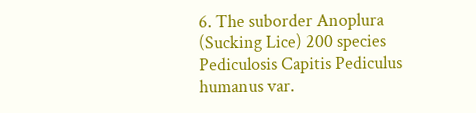6. The suborder Anoplura (Sucking Lice) 200 species Pediculosis Capitis Pediculus humanus var.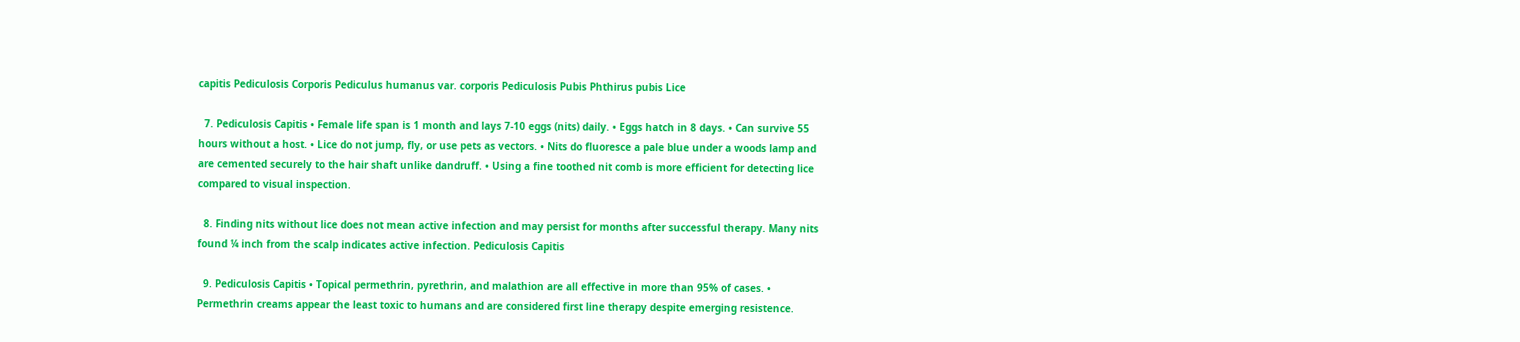capitis Pediculosis Corporis Pediculus humanus var. corporis Pediculosis Pubis Phthirus pubis Lice

  7. Pediculosis Capitis • Female life span is 1 month and lays 7-10 eggs (nits) daily. • Eggs hatch in 8 days. • Can survive 55 hours without a host. • Lice do not jump, fly, or use pets as vectors. • Nits do fluoresce a pale blue under a woods lamp and are cemented securely to the hair shaft unlike dandruff. • Using a fine toothed nit comb is more efficient for detecting lice compared to visual inspection.

  8. Finding nits without lice does not mean active infection and may persist for months after successful therapy. Many nits found ¼ inch from the scalp indicates active infection. Pediculosis Capitis

  9. Pediculosis Capitis • Topical permethrin, pyrethrin, and malathion are all effective in more than 95% of cases. • Permethrin creams appear the least toxic to humans and are considered first line therapy despite emerging resistence.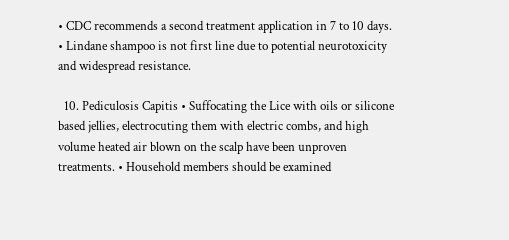• CDC recommends a second treatment application in 7 to 10 days. • Lindane shampoo is not first line due to potential neurotoxicity and widespread resistance.

  10. Pediculosis Capitis • Suffocating the Lice with oils or silicone based jellies, electrocuting them with electric combs, and high volume heated air blown on the scalp have been unproven treatments. • Household members should be examined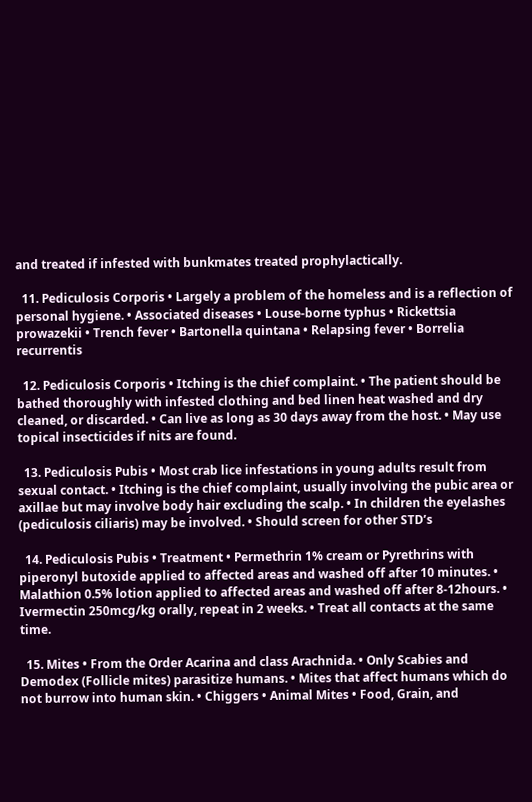and treated if infested with bunkmates treated prophylactically.

  11. Pediculosis Corporis • Largely a problem of the homeless and is a reflection of personal hygiene. • Associated diseases • Louse-borne typhus • Rickettsia prowazekii • Trench fever • Bartonella quintana • Relapsing fever • Borrelia recurrentis

  12. Pediculosis Corporis • Itching is the chief complaint. • The patient should be bathed thoroughly with infested clothing and bed linen heat washed and dry cleaned, or discarded. • Can live as long as 30 days away from the host. • May use topical insecticides if nits are found.

  13. Pediculosis Pubis • Most crab lice infestations in young adults result from sexual contact. • Itching is the chief complaint, usually involving the pubic area or axillae but may involve body hair excluding the scalp. • In children the eyelashes (pediculosis ciliaris) may be involved. • Should screen for other STD’s

  14. Pediculosis Pubis • Treatment • Permethrin 1% cream or Pyrethrins with piperonyl butoxide applied to affected areas and washed off after 10 minutes. • Malathion 0.5% lotion applied to affected areas and washed off after 8-12hours. • Ivermectin 250mcg/kg orally, repeat in 2 weeks. • Treat all contacts at the same time.

  15. Mites • From the Order Acarina and class Arachnida. • Only Scabies and Demodex (Follicle mites) parasitize humans. • Mites that affect humans which do not burrow into human skin. • Chiggers • Animal Mites • Food, Grain, and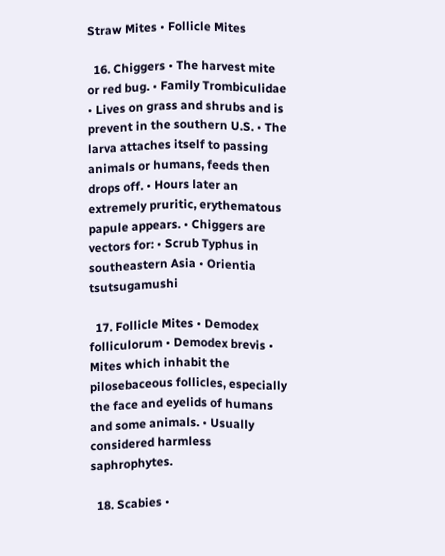Straw Mites • Follicle Mites

  16. Chiggers • The harvest mite or red bug. • Family Trombiculidae • Lives on grass and shrubs and is prevent in the southern U.S. • The larva attaches itself to passing animals or humans, feeds then drops off. • Hours later an extremely pruritic, erythematous papule appears. • Chiggers are vectors for: • Scrub Typhus in southeastern Asia • Orientia tsutsugamushi

  17. Follicle Mites • Demodex folliculorum • Demodex brevis • Mites which inhabit the pilosebaceous follicles, especially the face and eyelids of humans and some animals. • Usually considered harmless saphrophytes.

  18. Scabies •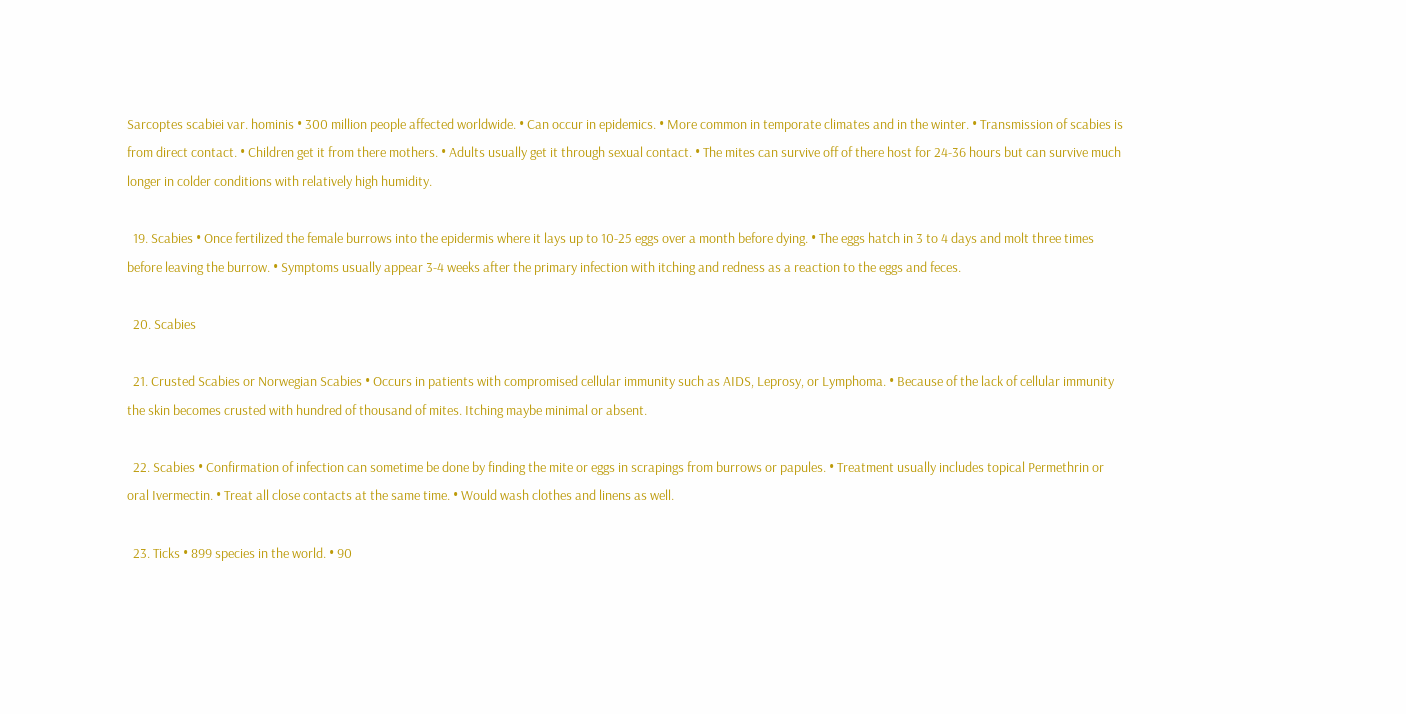Sarcoptes scabiei var. hominis • 300 million people affected worldwide. • Can occur in epidemics. • More common in temporate climates and in the winter. • Transmission of scabies is from direct contact. • Children get it from there mothers. • Adults usually get it through sexual contact. • The mites can survive off of there host for 24-36 hours but can survive much longer in colder conditions with relatively high humidity.

  19. Scabies • Once fertilized the female burrows into the epidermis where it lays up to 10-25 eggs over a month before dying. • The eggs hatch in 3 to 4 days and molt three times before leaving the burrow. • Symptoms usually appear 3-4 weeks after the primary infection with itching and redness as a reaction to the eggs and feces.

  20. Scabies

  21. Crusted Scabies or Norwegian Scabies • Occurs in patients with compromised cellular immunity such as AIDS, Leprosy, or Lymphoma. • Because of the lack of cellular immunity the skin becomes crusted with hundred of thousand of mites. Itching maybe minimal or absent.

  22. Scabies • Confirmation of infection can sometime be done by finding the mite or eggs in scrapings from burrows or papules. • Treatment usually includes topical Permethrin or oral Ivermectin. • Treat all close contacts at the same time. • Would wash clothes and linens as well.

  23. Ticks • 899 species in the world. • 90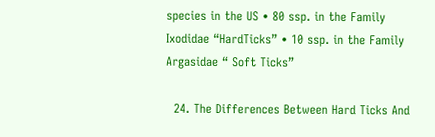species in the US • 80 ssp. in the Family Ixodidae “HardTicks” • 10 ssp. in the Family Argasidae “ Soft Ticks”

  24. The Differences Between Hard Ticks And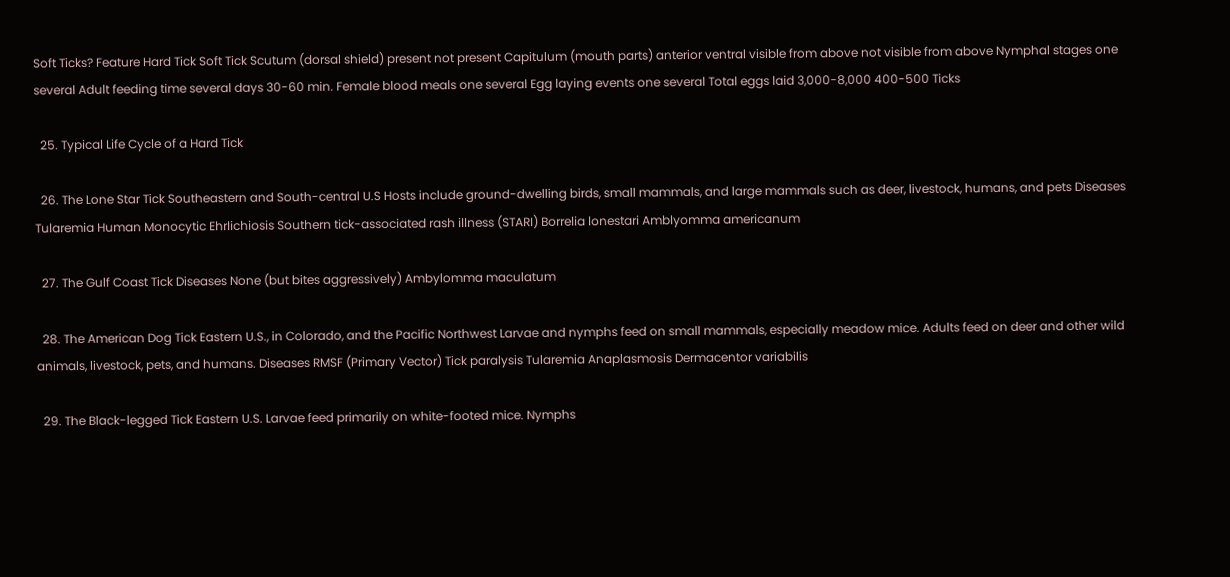Soft Ticks? Feature Hard Tick Soft Tick Scutum (dorsal shield) present not present Capitulum (mouth parts) anterior ventral visible from above not visible from above Nymphal stages one several Adult feeding time several days 30-60 min. Female blood meals one several Egg laying events one several Total eggs laid 3,000-8,000 400-500 Ticks

  25. Typical Life Cycle of a Hard Tick

  26. The Lone Star Tick Southeastern and South-central U.S Hosts include ground-dwelling birds, small mammals, and large mammals such as deer, livestock, humans, and pets Diseases Tularemia Human Monocytic Ehrlichiosis Southern tick-associated rash illness (STARI) Borrelia lonestari Amblyomma americanum

  27. The Gulf Coast Tick Diseases None (but bites aggressively) Ambylomma maculatum

  28. The American Dog Tick Eastern U.S., in Colorado, and the Pacific Northwest Larvae and nymphs feed on small mammals, especially meadow mice. Adults feed on deer and other wild animals, livestock, pets, and humans. Diseases RMSF (Primary Vector) Tick paralysis Tularemia Anaplasmosis Dermacentor variabilis

  29. The Black-legged Tick Eastern U.S. Larvae feed primarily on white-footed mice. Nymphs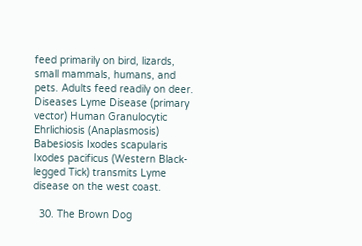feed primarily on bird, lizards, small mammals, humans, and pets. Adults feed readily on deer. Diseases Lyme Disease (primary vector) Human Granulocytic Ehrlichiosis (Anaplasmosis) Babesiosis Ixodes scapularis Ixodes pacificus (Western Black-legged Tick) transmits Lyme disease on the west coast.

  30. The Brown Dog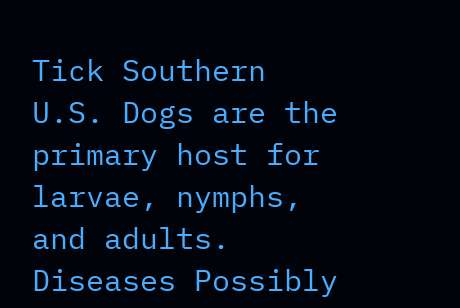Tick Southern U.S. Dogs are the primary host for larvae, nymphs, and adults. Diseases Possibly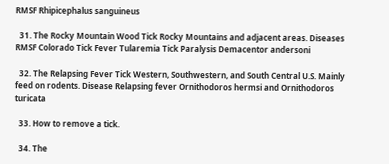RMSF Rhipicephalus sanguineus

  31. The Rocky Mountain Wood Tick Rocky Mountains and adjacent areas. Diseases RMSF Colorado Tick Fever Tularemia Tick Paralysis Demacentor andersoni

  32. The Relapsing Fever Tick Western, Southwestern, and South Central U.S. Mainly feed on rodents. Disease Relapsing fever Ornithodoros hermsi and Ornithodoros turicata

  33. How to remove a tick.

  34. The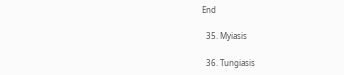End

  35. Myiasis

  36. Tungiasis